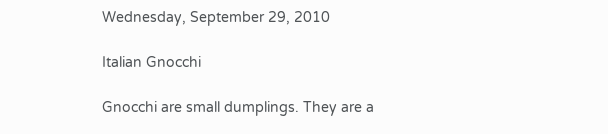Wednesday, September 29, 2010

Italian Gnocchi

Gnocchi are small dumplings. They are a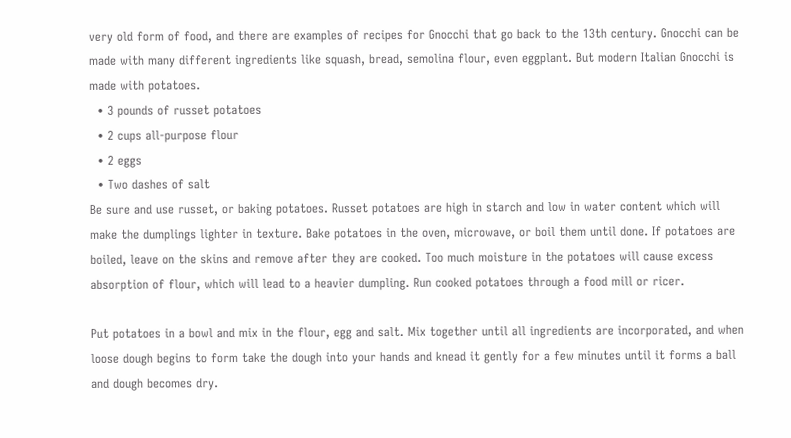very old form of food, and there are examples of recipes for Gnocchi that go back to the 13th century. Gnocchi can be made with many different ingredients like squash, bread, semolina flour, even eggplant. But modern Italian Gnocchi is made with potatoes.
  • 3 pounds of russet potatoes
  • 2 cups all-purpose flour
  • 2 eggs
  • Two dashes of salt
Be sure and use russet, or baking potatoes. Russet potatoes are high in starch and low in water content which will make the dumplings lighter in texture. Bake potatoes in the oven, microwave, or boil them until done. If potatoes are boiled, leave on the skins and remove after they are cooked. Too much moisture in the potatoes will cause excess absorption of flour, which will lead to a heavier dumpling. Run cooked potatoes through a food mill or ricer.

Put potatoes in a bowl and mix in the flour, egg and salt. Mix together until all ingredients are incorporated, and when loose dough begins to form take the dough into your hands and knead it gently for a few minutes until it forms a ball and dough becomes dry.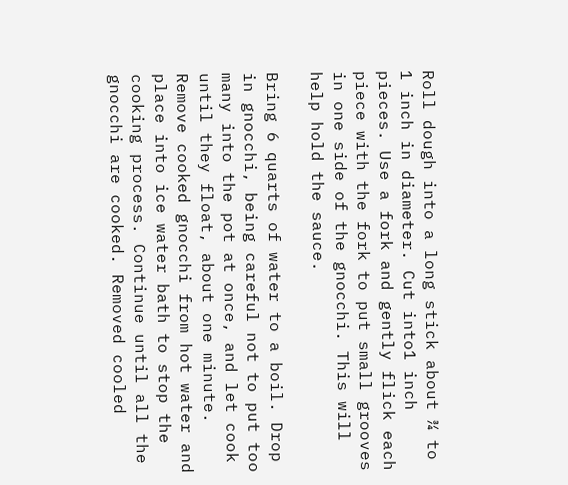Roll dough into a long stick about ¾ to 1 inch in diameter. Cut into1 inch pieces. Use a fork and gently flick each piece with the fork to put small grooves in one side of the gnocchi. This will help hold the sauce.

Bring 6 quarts of water to a boil. Drop in gnocchi, being careful not to put too many into the pot at once, and let cook until they float, about one minute. Remove cooked gnocchi from hot water and place into ice water bath to stop the cooking process. Continue until all the gnocchi are cooked. Removed cooled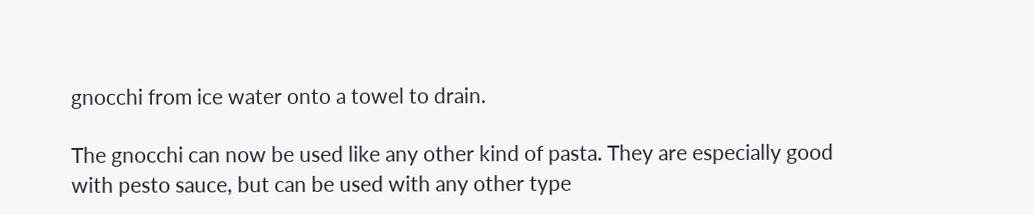gnocchi from ice water onto a towel to drain.

The gnocchi can now be used like any other kind of pasta. They are especially good with pesto sauce, but can be used with any other type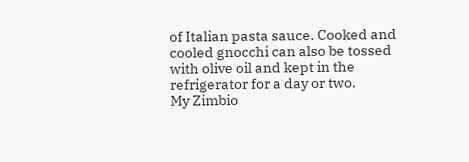of Italian pasta sauce. Cooked and cooled gnocchi can also be tossed with olive oil and kept in the refrigerator for a day or two.
My Zimbio